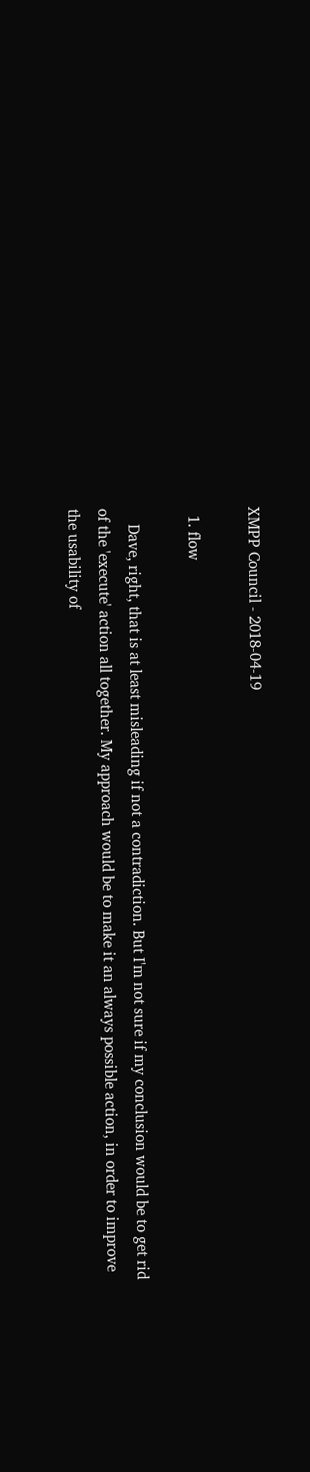XMPP Council - 2018-04-19

  1. flow

    Dave, right, that is at least misleading if not a contradiction. But I'm not sure if my conclusion would be to get rid of the 'execute' action all together. My approach would be to make it an always possible action, in order to improve the usability of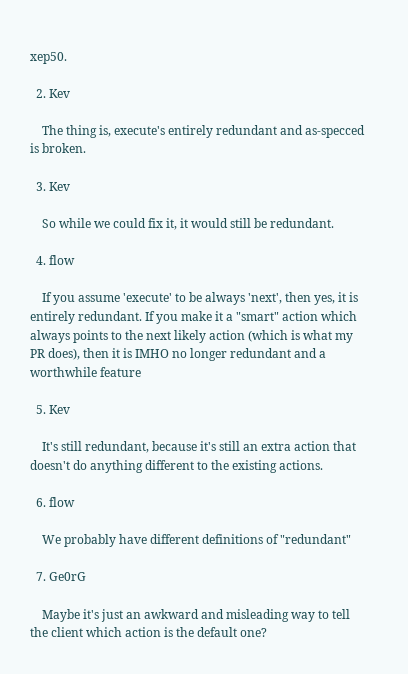xep50.

  2. Kev

    The thing is, execute's entirely redundant and as-specced is broken.

  3. Kev

    So while we could fix it, it would still be redundant.

  4. flow

    If you assume 'execute' to be always 'next', then yes, it is entirely redundant. If you make it a "smart" action which always points to the next likely action (which is what my PR does), then it is IMHO no longer redundant and a worthwhile feature

  5. Kev

    It's still redundant, because it's still an extra action that doesn't do anything different to the existing actions.

  6. flow

    We probably have different definitions of "redundant"

  7. Ge0rG

    Maybe it's just an awkward and misleading way to tell the client which action is the default one?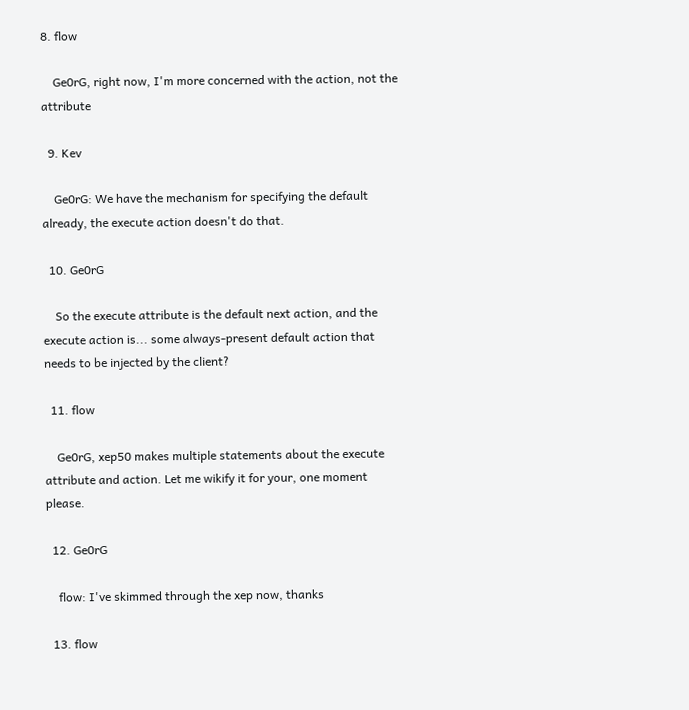8. flow

    Ge0rG, right now, I'm more concerned with the action, not the attribute

  9. Kev

    Ge0rG: We have the mechanism for specifying the default already, the execute action doesn't do that.

  10. Ge0rG

    So the execute attribute is the default next action, and the execute action is... some always-present default action that needs to be injected by the client?

  11. flow

    Ge0rG, xep50 makes multiple statements about the execute attribute and action. Let me wikify it for your, one moment please.

  12. Ge0rG

    flow: I've skimmed through the xep now, thanks

  13. flow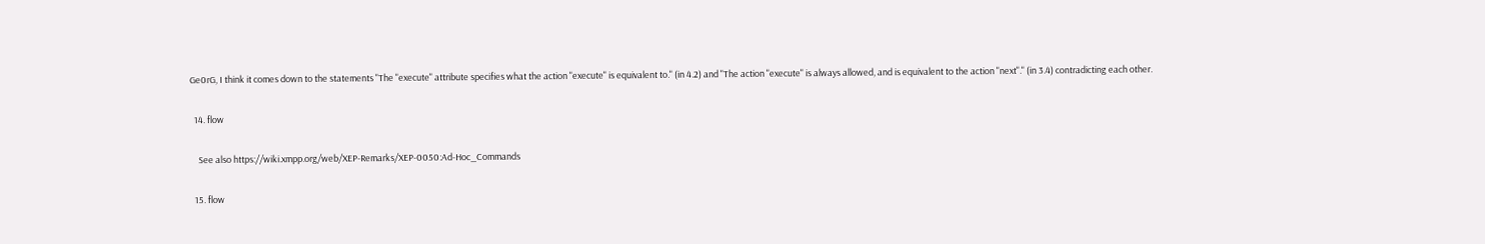Ge0rG, I think it comes down to the statements "The "execute" attribute specifies what the action "execute" is equivalent to." (in 4.2) and "The action "execute" is always allowed, and is equivalent to the action "next"." (in 3.4) contradicting each other.

  14. flow

    See also https://wiki.xmpp.org/web/XEP-Remarks/XEP-0050:Ad-Hoc_Commands

  15. flow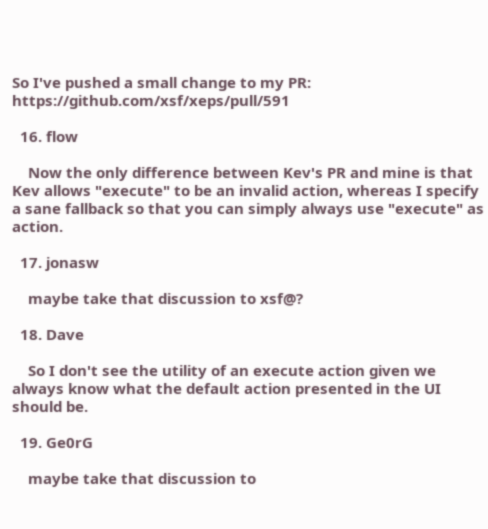So I've pushed a small change to my PR: https://github.com/xsf/xeps/pull/591

  16. flow

    Now the only difference between Kev's PR and mine is that Kev allows "execute" to be an invalid action, whereas I specify a sane fallback so that you can simply always use "execute" as action.

  17. jonasw

    maybe take that discussion to xsf@?

  18. Dave

    So I don't see the utility of an execute action given we always know what the default action presented in the UI should be.

  19. Ge0rG

    maybe take that discussion to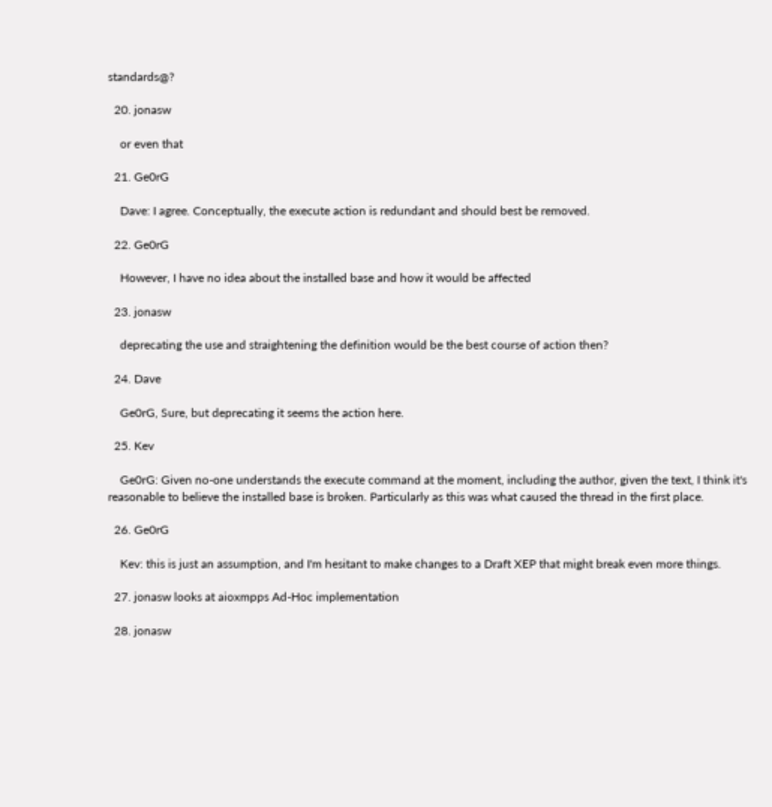standards@?

  20. jonasw

    or even that

  21. Ge0rG

    Dave: I agree. Conceptually, the execute action is redundant and should best be removed.

  22. Ge0rG

    However, I have no idea about the installed base and how it would be affected

  23. jonasw

    deprecating the use and straightening the definition would be the best course of action then?

  24. Dave

    Ge0rG, Sure, but deprecating it seems the action here.

  25. Kev

    Ge0rG: Given no-one understands the execute command at the moment, including the author, given the text, I think it's reasonable to believe the installed base is broken. Particularly as this was what caused the thread in the first place.

  26. Ge0rG

    Kev: this is just an assumption, and I'm hesitant to make changes to a Draft XEP that might break even more things.

  27. jonasw looks at aioxmpps Ad-Hoc implementation

  28. jonasw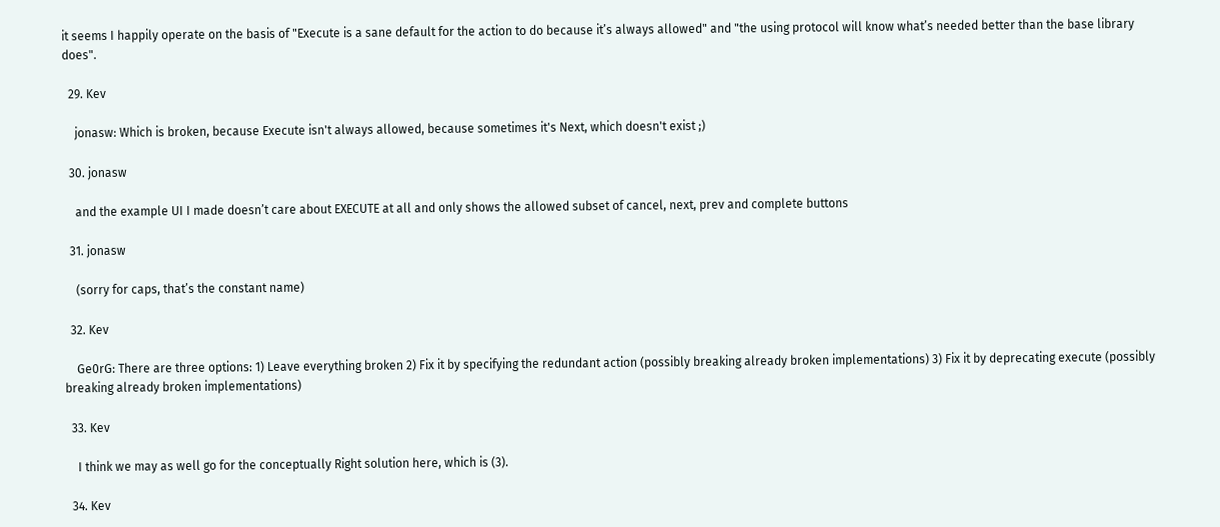it seems I happily operate on the basis of "Execute is a sane default for the action to do because it’s always allowed" and "the using protocol will know what’s needed better than the base library does".

  29. Kev

    jonasw: Which is broken, because Execute isn't always allowed, because sometimes it's Next, which doesn't exist ;)

  30. jonasw

    and the example UI I made doesn’t care about EXECUTE at all and only shows the allowed subset of cancel, next, prev and complete buttons

  31. jonasw

    (sorry for caps, that’s the constant name)

  32. Kev

    Ge0rG: There are three options: 1) Leave everything broken 2) Fix it by specifying the redundant action (possibly breaking already broken implementations) 3) Fix it by deprecating execute (possibly breaking already broken implementations)

  33. Kev

    I think we may as well go for the conceptually Right solution here, which is (3).

  34. Kev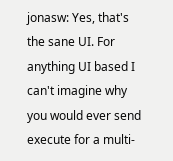jonasw: Yes, that's the sane UI. For anything UI based I can't imagine why you would ever send execute for a multi-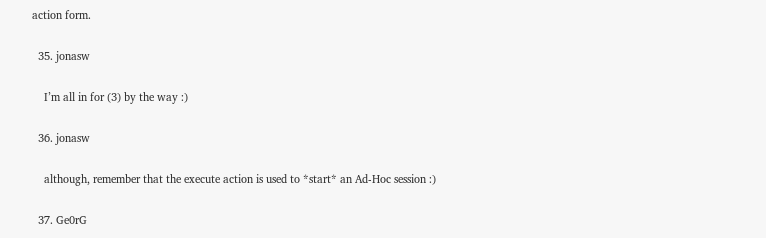action form.

  35. jonasw

    I’m all in for (3) by the way :)

  36. jonasw

    although, remember that the execute action is used to *start* an Ad-Hoc session :)

  37. Ge0rG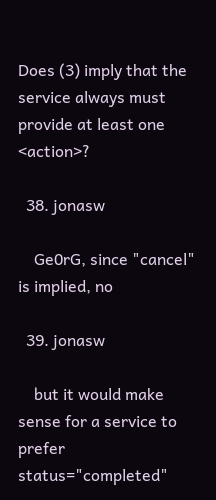Does (3) imply that the service always must provide at least one <action>?

  38. jonasw

    Ge0rG, since "cancel" is implied, no

  39. jonasw

    but it would make sense for a service to prefer status="completed"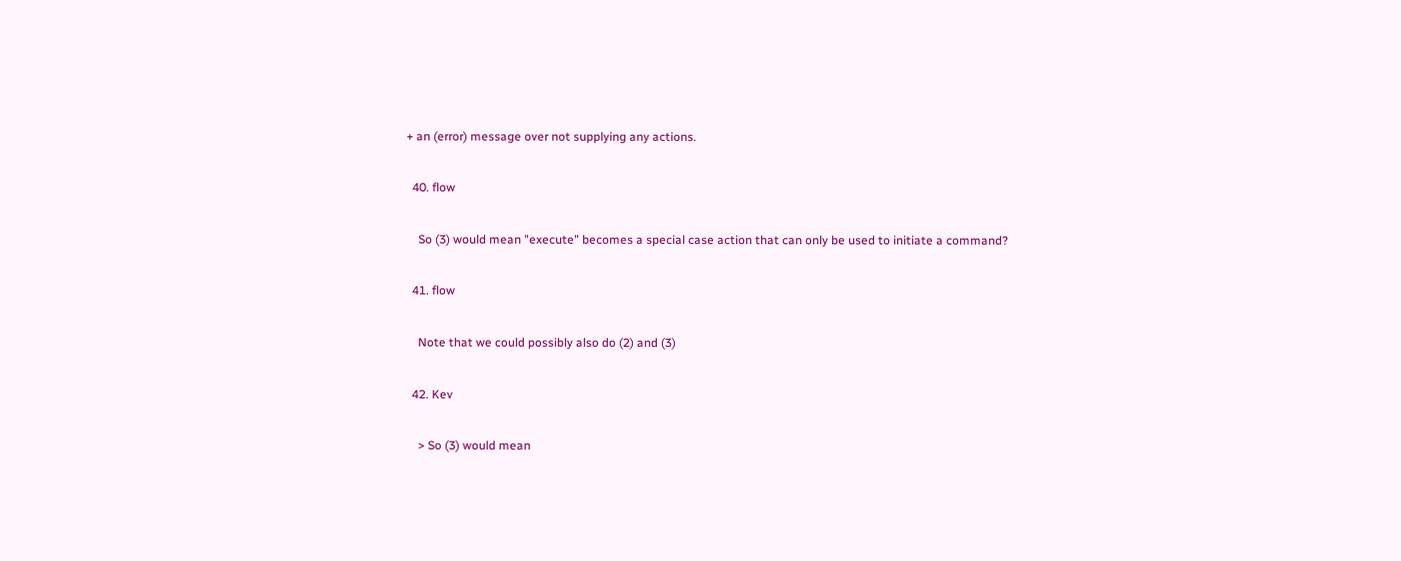+ an (error) message over not supplying any actions.

  40. flow

    So (3) would mean "execute" becomes a special case action that can only be used to initiate a command?

  41. flow

    Note that we could possibly also do (2) and (3)

  42. Kev

    > So (3) would mean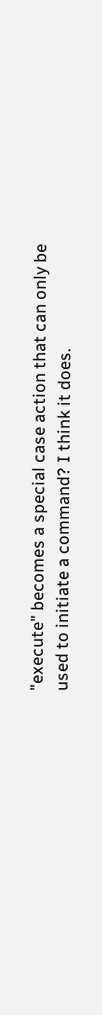"execute" becomes a special case action that can only be used to initiate a command? I think it does.